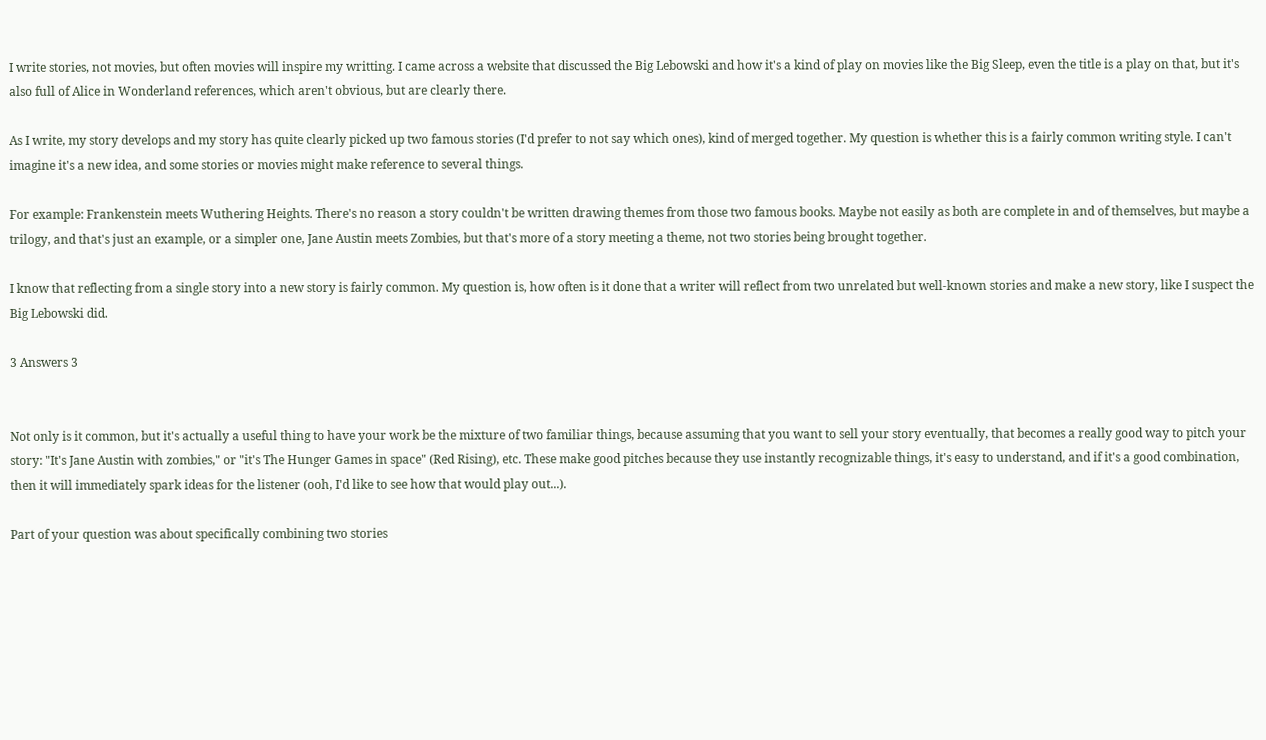I write stories, not movies, but often movies will inspire my writting. I came across a website that discussed the Big Lebowski and how it's a kind of play on movies like the Big Sleep, even the title is a play on that, but it's also full of Alice in Wonderland references, which aren't obvious, but are clearly there.

As I write, my story develops and my story has quite clearly picked up two famous stories (I'd prefer to not say which ones), kind of merged together. My question is whether this is a fairly common writing style. I can't imagine it's a new idea, and some stories or movies might make reference to several things.

For example: Frankenstein meets Wuthering Heights. There's no reason a story couldn't be written drawing themes from those two famous books. Maybe not easily as both are complete in and of themselves, but maybe a trilogy, and that's just an example, or a simpler one, Jane Austin meets Zombies, but that's more of a story meeting a theme, not two stories being brought together.

I know that reflecting from a single story into a new story is fairly common. My question is, how often is it done that a writer will reflect from two unrelated but well-known stories and make a new story, like I suspect the Big Lebowski did.

3 Answers 3


Not only is it common, but it's actually a useful thing to have your work be the mixture of two familiar things, because assuming that you want to sell your story eventually, that becomes a really good way to pitch your story: "It's Jane Austin with zombies," or "it's The Hunger Games in space" (Red Rising), etc. These make good pitches because they use instantly recognizable things, it's easy to understand, and if it's a good combination, then it will immediately spark ideas for the listener (ooh, I'd like to see how that would play out...).

Part of your question was about specifically combining two stories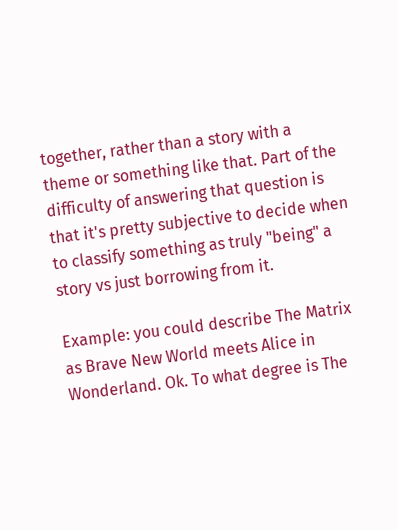together, rather than a story with a theme or something like that. Part of the difficulty of answering that question is that it's pretty subjective to decide when to classify something as truly "being" a story vs just borrowing from it.

Example: you could describe The Matrix as Brave New World meets Alice in Wonderland. Ok. To what degree is The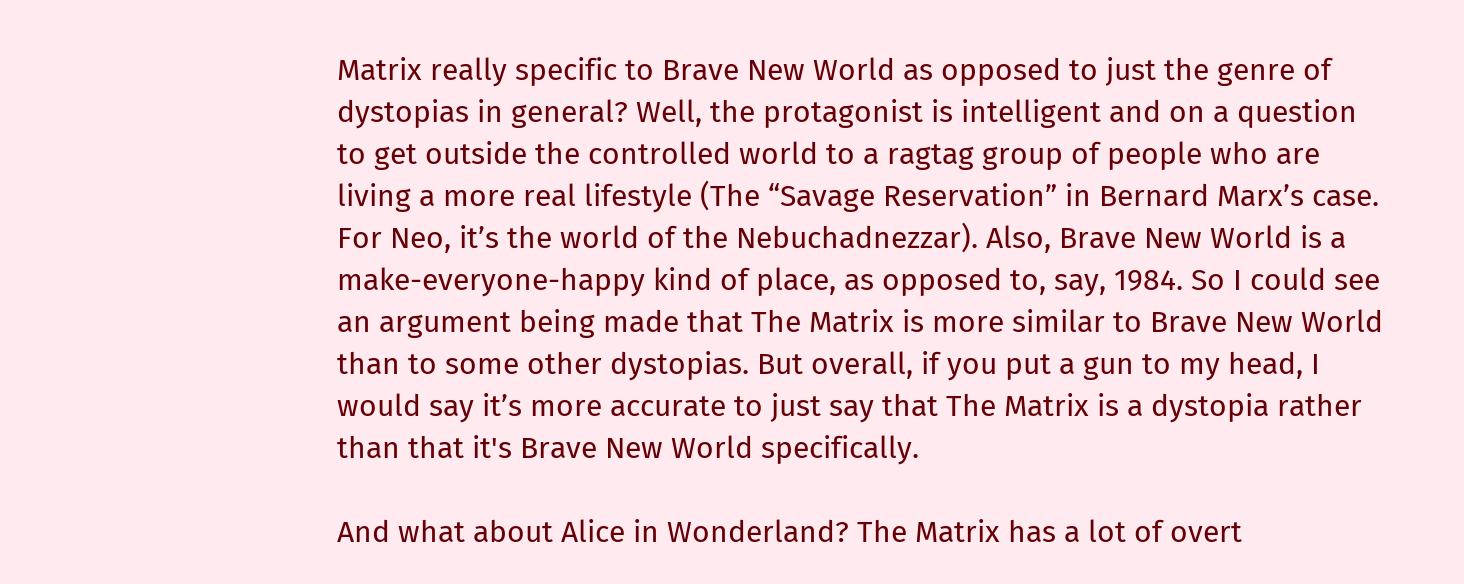Matrix really specific to Brave New World as opposed to just the genre of dystopias in general? Well, the protagonist is intelligent and on a question to get outside the controlled world to a ragtag group of people who are living a more real lifestyle (The “Savage Reservation” in Bernard Marx’s case. For Neo, it’s the world of the Nebuchadnezzar). Also, Brave New World is a make-everyone-happy kind of place, as opposed to, say, 1984. So I could see an argument being made that The Matrix is more similar to Brave New World than to some other dystopias. But overall, if you put a gun to my head, I would say it’s more accurate to just say that The Matrix is a dystopia rather than that it's Brave New World specifically.

And what about Alice in Wonderland? The Matrix has a lot of overt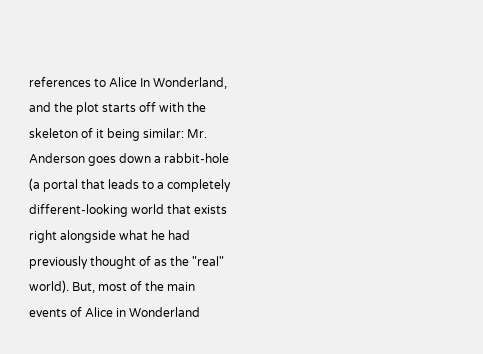references to Alice In Wonderland, and the plot starts off with the skeleton of it being similar: Mr. Anderson goes down a rabbit-hole (a portal that leads to a completely different-looking world that exists right alongside what he had previously thought of as the "real" world). But, most of the main events of Alice in Wonderland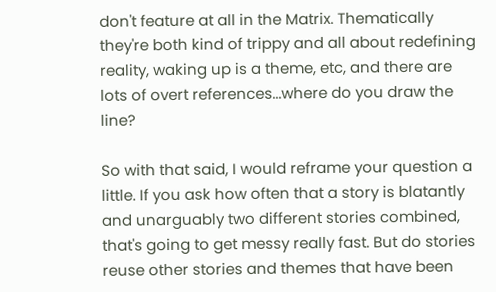don't feature at all in the Matrix. Thematically they're both kind of trippy and all about redefining reality, waking up is a theme, etc, and there are lots of overt references...where do you draw the line?

So with that said, I would reframe your question a little. If you ask how often that a story is blatantly and unarguably two different stories combined, that's going to get messy really fast. But do stories reuse other stories and themes that have been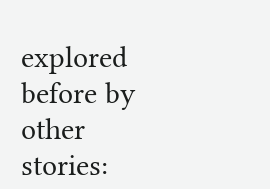explored before by other stories: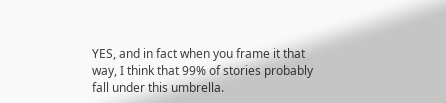YES, and in fact when you frame it that way, I think that 99% of stories probably fall under this umbrella.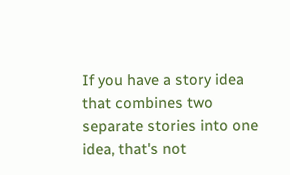If you have a story idea that combines two separate stories into one idea, that's not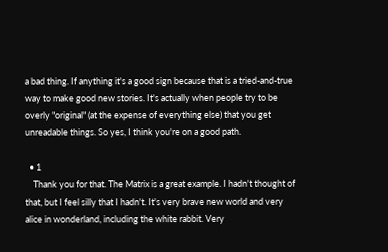a bad thing. If anything it's a good sign because that is a tried-and-true way to make good new stories. It's actually when people try to be overly "original" (at the expense of everything else) that you get unreadable things. So yes, I think you're on a good path.

  • 1
    Thank you for that. The Matrix is a great example. I hadn't thought of that, but I feel silly that I hadn't. It's very brave new world and very alice in wonderland, including the white rabbit. Very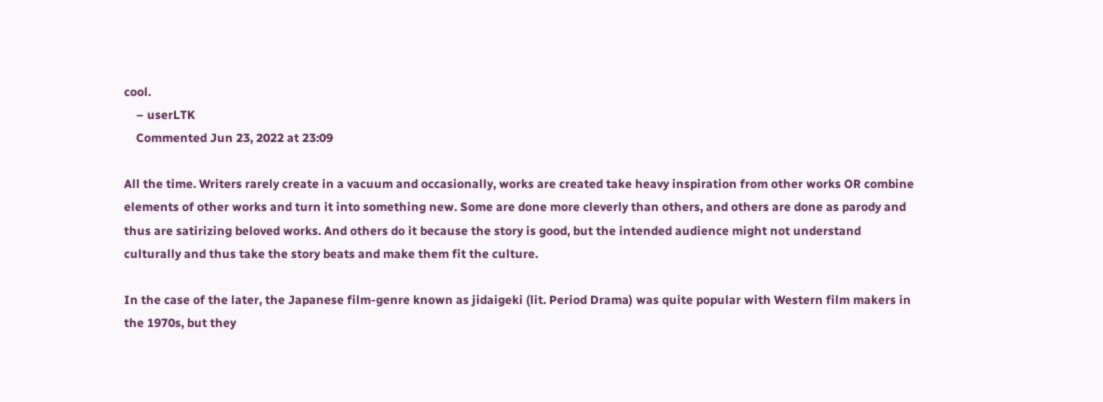cool.
    – userLTK
    Commented Jun 23, 2022 at 23:09

All the time. Writers rarely create in a vacuum and occasionally, works are created take heavy inspiration from other works OR combine elements of other works and turn it into something new. Some are done more cleverly than others, and others are done as parody and thus are satirizing beloved works. And others do it because the story is good, but the intended audience might not understand culturally and thus take the story beats and make them fit the culture.

In the case of the later, the Japanese film-genre known as jidaigeki (lit. Period Drama) was quite popular with Western film makers in the 1970s, but they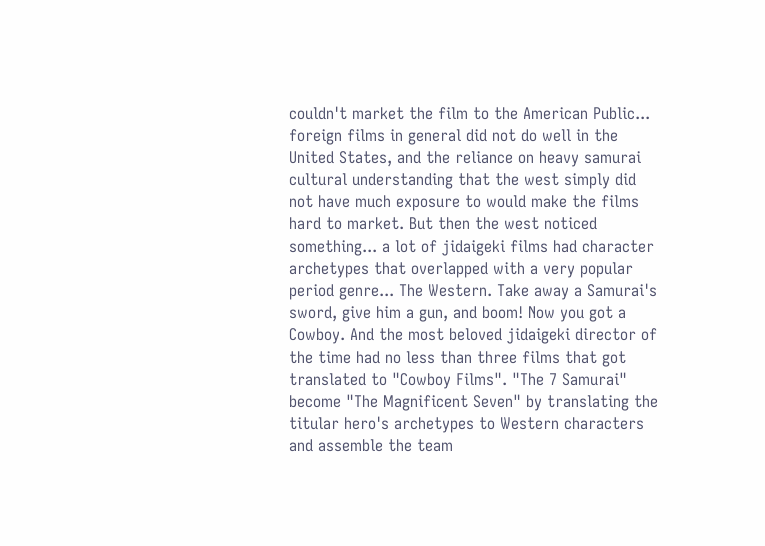couldn't market the film to the American Public... foreign films in general did not do well in the United States, and the reliance on heavy samurai cultural understanding that the west simply did not have much exposure to would make the films hard to market. But then the west noticed something... a lot of jidaigeki films had character archetypes that overlapped with a very popular period genre... The Western. Take away a Samurai's sword, give him a gun, and boom! Now you got a Cowboy. And the most beloved jidaigeki director of the time had no less than three films that got translated to "Cowboy Films". "The 7 Samurai" become "The Magnificent Seven" by translating the titular hero's archetypes to Western characters and assemble the team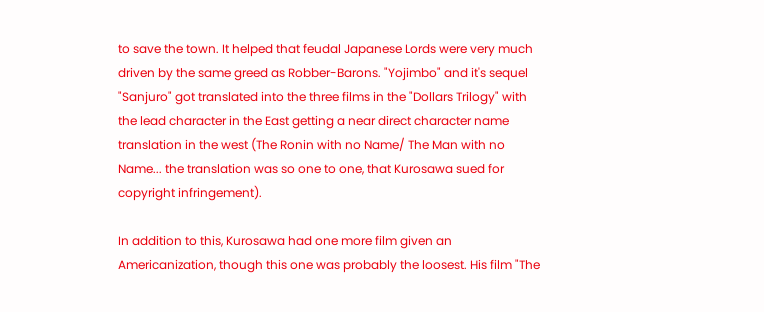to save the town. It helped that feudal Japanese Lords were very much driven by the same greed as Robber-Barons. "Yojimbo" and it's sequel "Sanjuro" got translated into the three films in the "Dollars Trilogy" with the lead character in the East getting a near direct character name translation in the west (The Ronin with no Name/ The Man with no Name... the translation was so one to one, that Kurosawa sued for copyright infringement).

In addition to this, Kurosawa had one more film given an Americanization, though this one was probably the loosest. His film "The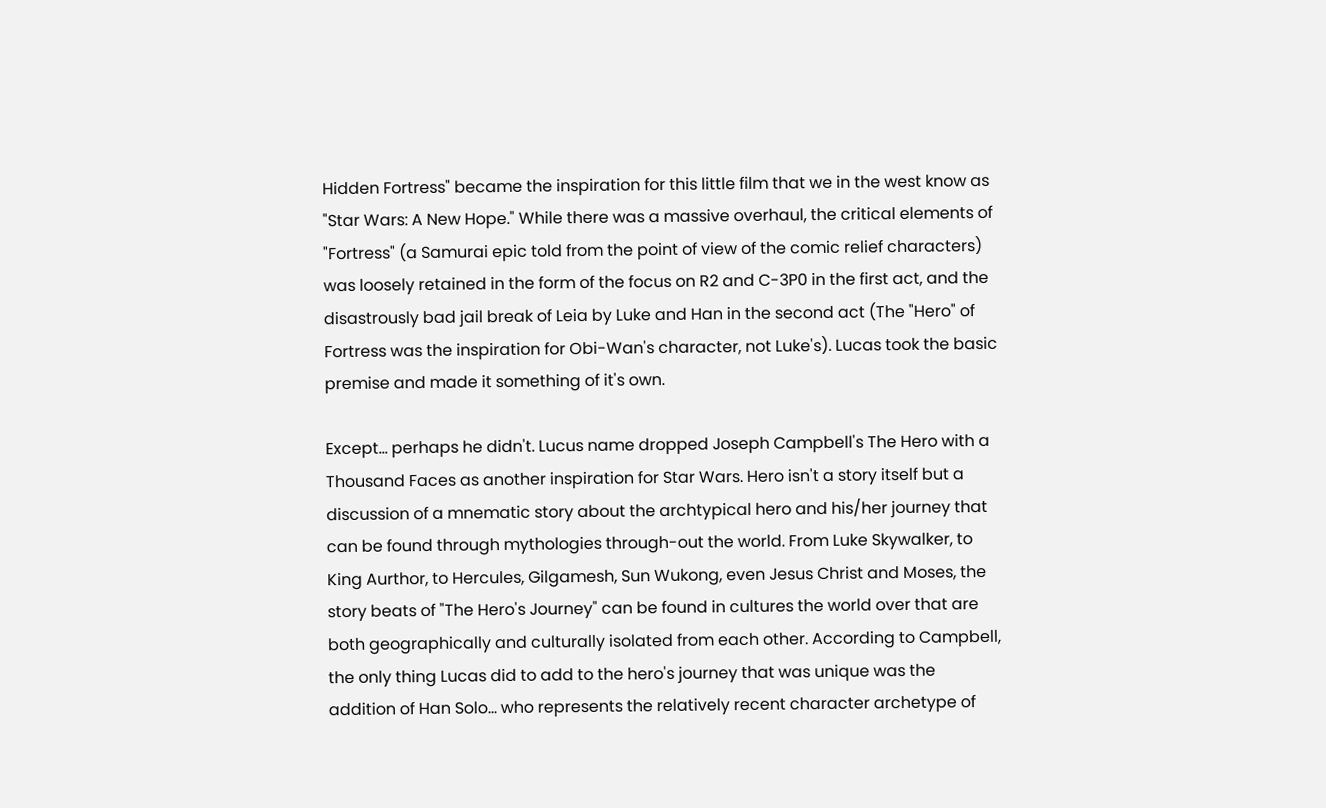Hidden Fortress" became the inspiration for this little film that we in the west know as "Star Wars: A New Hope." While there was a massive overhaul, the critical elements of "Fortress" (a Samurai epic told from the point of view of the comic relief characters) was loosely retained in the form of the focus on R2 and C-3P0 in the first act, and the disastrously bad jail break of Leia by Luke and Han in the second act (The "Hero" of Fortress was the inspiration for Obi-Wan's character, not Luke's). Lucas took the basic premise and made it something of it's own.

Except... perhaps he didn't. Lucus name dropped Joseph Campbell's The Hero with a Thousand Faces as another inspiration for Star Wars. Hero isn't a story itself but a discussion of a mnematic story about the archtypical hero and his/her journey that can be found through mythologies through-out the world. From Luke Skywalker, to King Aurthor, to Hercules, Gilgamesh, Sun Wukong, even Jesus Christ and Moses, the story beats of "The Hero's Journey" can be found in cultures the world over that are both geographically and culturally isolated from each other. According to Campbell, the only thing Lucas did to add to the hero's journey that was unique was the addition of Han Solo... who represents the relatively recent character archetype of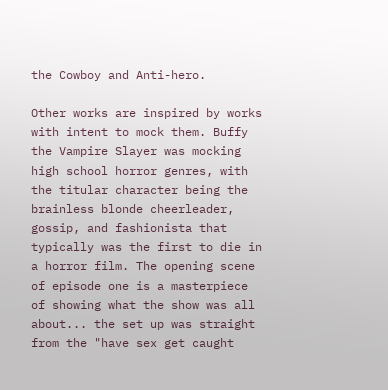the Cowboy and Anti-hero.

Other works are inspired by works with intent to mock them. Buffy the Vampire Slayer was mocking high school horror genres, with the titular character being the brainless blonde cheerleader, gossip, and fashionista that typically was the first to die in a horror film. The opening scene of episode one is a masterpiece of showing what the show was all about... the set up was straight from the "have sex get caught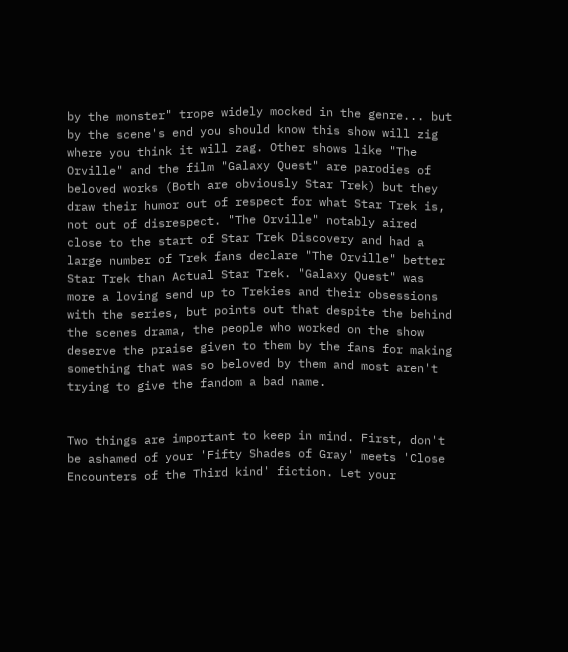by the monster" trope widely mocked in the genre... but by the scene's end you should know this show will zig where you think it will zag. Other shows like "The Orville" and the film "Galaxy Quest" are parodies of beloved works (Both are obviously Star Trek) but they draw their humor out of respect for what Star Trek is, not out of disrespect. "The Orville" notably aired close to the start of Star Trek Discovery and had a large number of Trek fans declare "The Orville" better Star Trek than Actual Star Trek. "Galaxy Quest" was more a loving send up to Trekies and their obsessions with the series, but points out that despite the behind the scenes drama, the people who worked on the show deserve the praise given to them by the fans for making something that was so beloved by them and most aren't trying to give the fandom a bad name.


Two things are important to keep in mind. First, don't be ashamed of your 'Fifty Shades of Gray' meets 'Close Encounters of the Third kind' fiction. Let your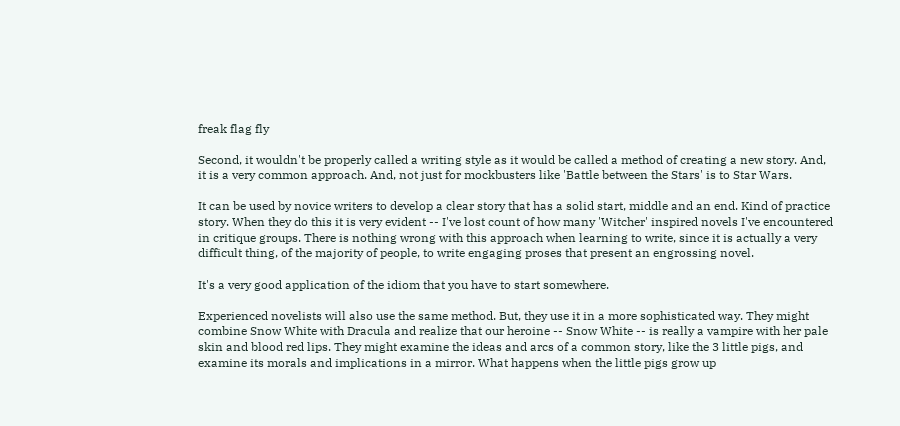freak flag fly

Second, it wouldn't be properly called a writing style as it would be called a method of creating a new story. And, it is a very common approach. And, not just for mockbusters like 'Battle between the Stars' is to Star Wars.

It can be used by novice writers to develop a clear story that has a solid start, middle and an end. Kind of practice story. When they do this it is very evident -- I've lost count of how many 'Witcher' inspired novels I've encountered in critique groups. There is nothing wrong with this approach when learning to write, since it is actually a very difficult thing, of the majority of people, to write engaging proses that present an engrossing novel.

It's a very good application of the idiom that you have to start somewhere.

Experienced novelists will also use the same method. But, they use it in a more sophisticated way. They might combine Snow White with Dracula and realize that our heroine -- Snow White -- is really a vampire with her pale skin and blood red lips. They might examine the ideas and arcs of a common story, like the 3 little pigs, and examine its morals and implications in a mirror. What happens when the little pigs grow up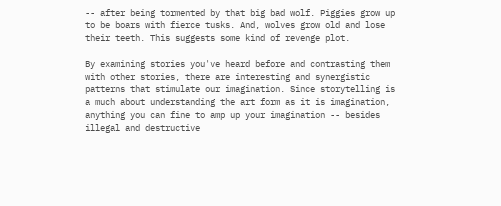-- after being tormented by that big bad wolf. Piggies grow up to be boars with fierce tusks. And, wolves grow old and lose their teeth. This suggests some kind of revenge plot.

By examining stories you've heard before and contrasting them with other stories, there are interesting and synergistic patterns that stimulate our imagination. Since storytelling is a much about understanding the art form as it is imagination, anything you can fine to amp up your imagination -- besides illegal and destructive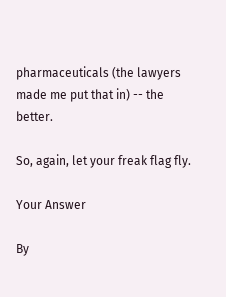pharmaceuticals (the lawyers made me put that in) -- the better.

So, again, let your freak flag fly.

Your Answer

By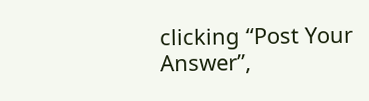clicking “Post Your Answer”,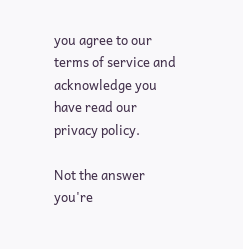you agree to our terms of service and acknowledge you have read our privacy policy.

Not the answer you're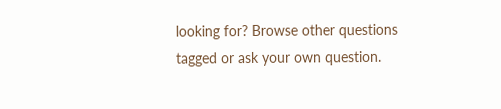looking for? Browse other questions tagged or ask your own question.